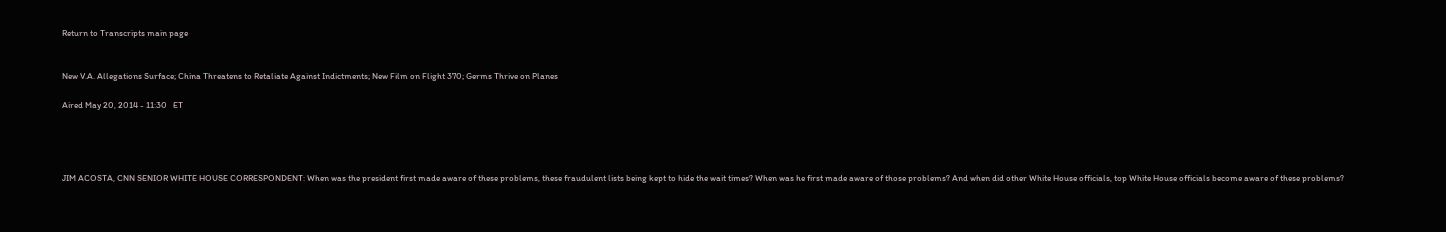Return to Transcripts main page


New V.A. Allegations Surface; China Threatens to Retaliate Against Indictments; New Film on Flight 370; Germs Thrive on Planes

Aired May 20, 2014 - 11:30   ET




JIM ACOSTA, CNN SENIOR WHITE HOUSE CORRESPONDENT: When was the president first made aware of these problems, these fraudulent lists being kept to hide the wait times? When was he first made aware of those problems? And when did other White House officials, top White House officials become aware of these problems?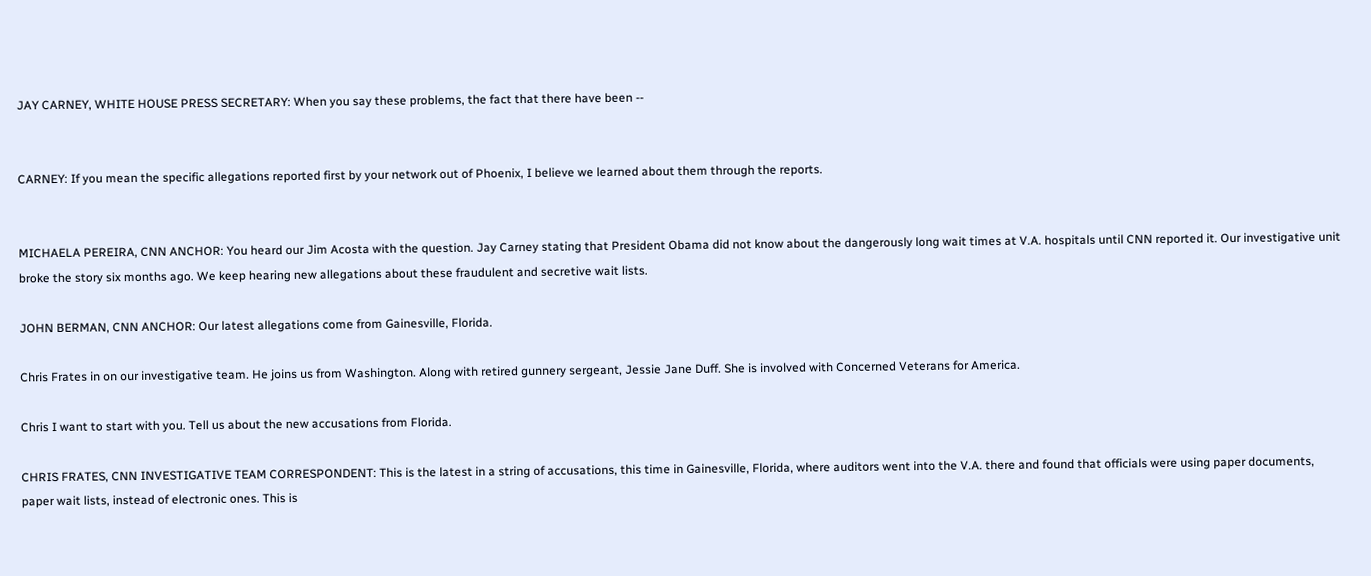JAY CARNEY, WHITE HOUSE PRESS SECRETARY: When you say these problems, the fact that there have been --


CARNEY: If you mean the specific allegations reported first by your network out of Phoenix, I believe we learned about them through the reports.


MICHAELA PEREIRA, CNN ANCHOR: You heard our Jim Acosta with the question. Jay Carney stating that President Obama did not know about the dangerously long wait times at V.A. hospitals until CNN reported it. Our investigative unit broke the story six months ago. We keep hearing new allegations about these fraudulent and secretive wait lists.

JOHN BERMAN, CNN ANCHOR: Our latest allegations come from Gainesville, Florida.

Chris Frates in on our investigative team. He joins us from Washington. Along with retired gunnery sergeant, Jessie Jane Duff. She is involved with Concerned Veterans for America.

Chris I want to start with you. Tell us about the new accusations from Florida.

CHRIS FRATES, CNN INVESTIGATIVE TEAM CORRESPONDENT: This is the latest in a string of accusations, this time in Gainesville, Florida, where auditors went into the V.A. there and found that officials were using paper documents, paper wait lists, instead of electronic ones. This is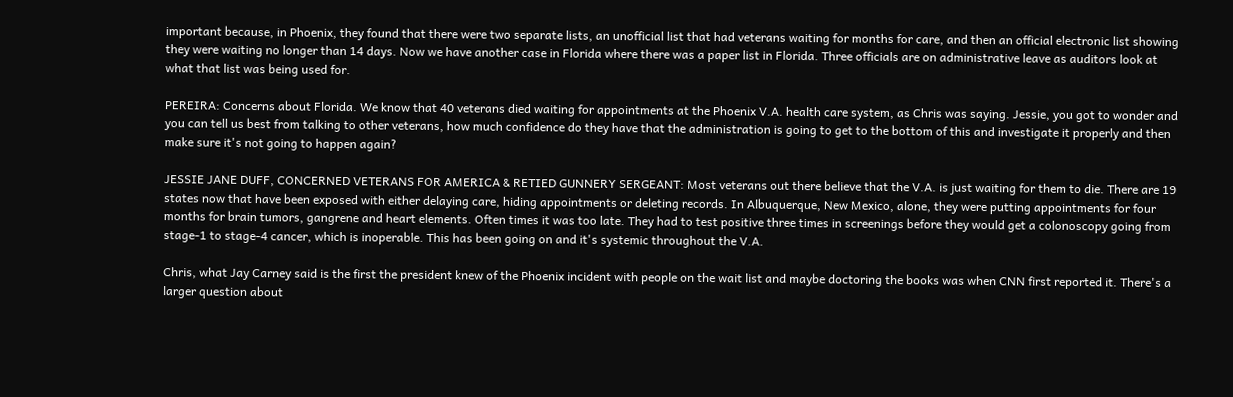important because, in Phoenix, they found that there were two separate lists, an unofficial list that had veterans waiting for months for care, and then an official electronic list showing they were waiting no longer than 14 days. Now we have another case in Florida where there was a paper list in Florida. Three officials are on administrative leave as auditors look at what that list was being used for.

PEREIRA: Concerns about Florida. We know that 40 veterans died waiting for appointments at the Phoenix V.A. health care system, as Chris was saying. Jessie, you got to wonder and you can tell us best from talking to other veterans, how much confidence do they have that the administration is going to get to the bottom of this and investigate it properly and then make sure it's not going to happen again?

JESSIE JANE DUFF, CONCERNED VETERANS FOR AMERICA & RETIED GUNNERY SERGEANT: Most veterans out there believe that the V.A. is just waiting for them to die. There are 19 states now that have been exposed with either delaying care, hiding appointments or deleting records. In Albuquerque, New Mexico, alone, they were putting appointments for four months for brain tumors, gangrene and heart elements. Often times it was too late. They had to test positive three times in screenings before they would get a colonoscopy going from stage-1 to stage-4 cancer, which is inoperable. This has been going on and it's systemic throughout the V.A.

Chris, what Jay Carney said is the first the president knew of the Phoenix incident with people on the wait list and maybe doctoring the books was when CNN first reported it. There's a larger question about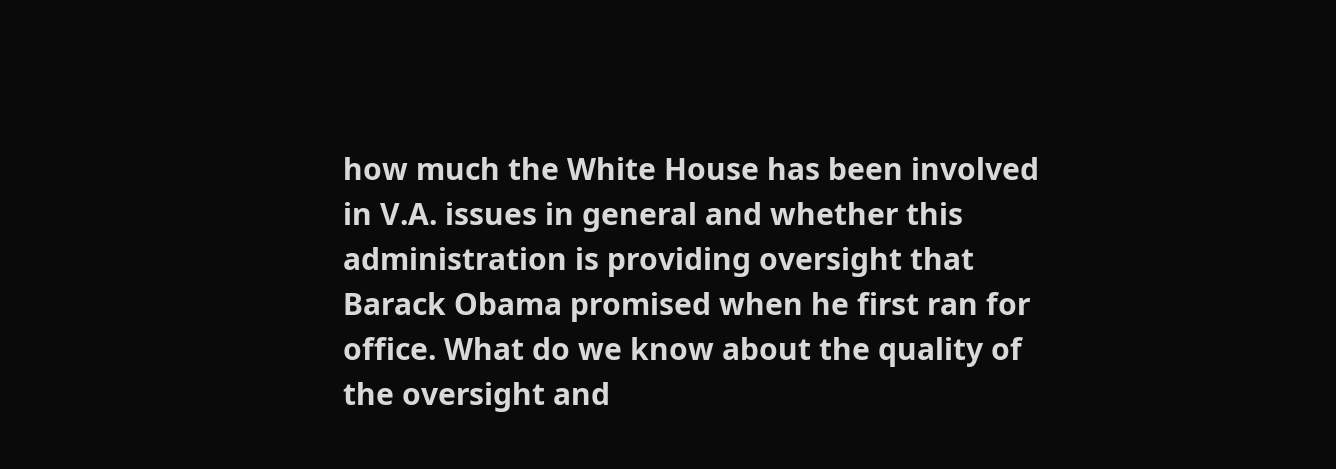how much the White House has been involved in V.A. issues in general and whether this administration is providing oversight that Barack Obama promised when he first ran for office. What do we know about the quality of the oversight and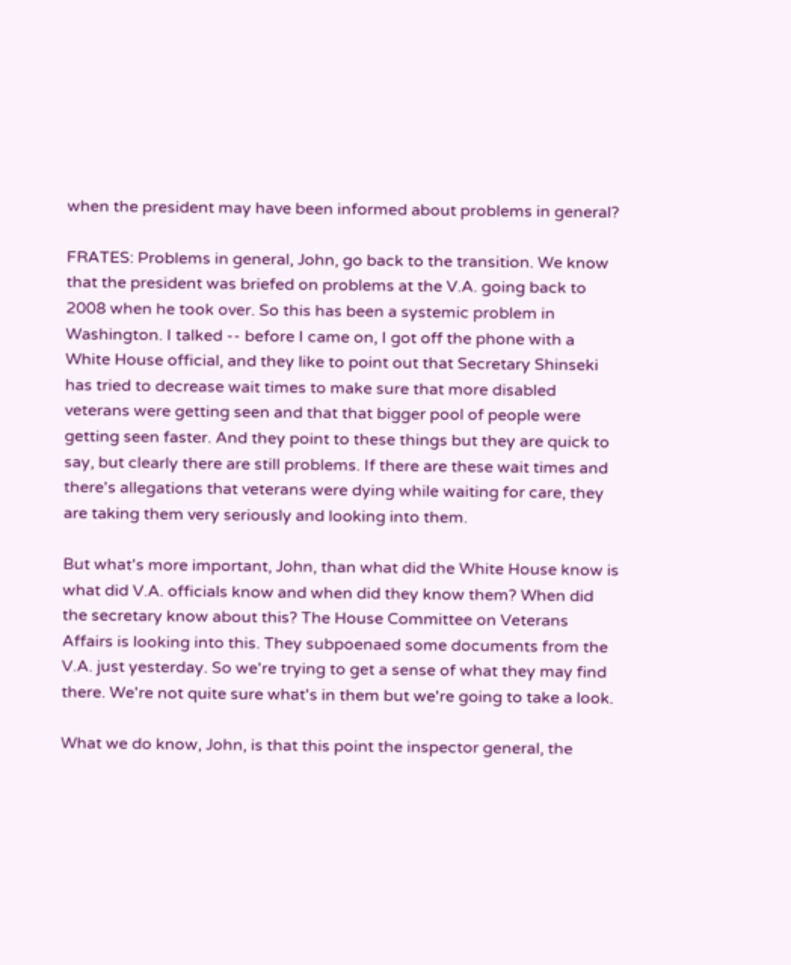when the president may have been informed about problems in general?

FRATES: Problems in general, John, go back to the transition. We know that the president was briefed on problems at the V.A. going back to 2008 when he took over. So this has been a systemic problem in Washington. I talked -- before I came on, I got off the phone with a White House official, and they like to point out that Secretary Shinseki has tried to decrease wait times to make sure that more disabled veterans were getting seen and that that bigger pool of people were getting seen faster. And they point to these things but they are quick to say, but clearly there are still problems. If there are these wait times and there's allegations that veterans were dying while waiting for care, they are taking them very seriously and looking into them.

But what's more important, John, than what did the White House know is what did V.A. officials know and when did they know them? When did the secretary know about this? The House Committee on Veterans Affairs is looking into this. They subpoenaed some documents from the V.A. just yesterday. So we're trying to get a sense of what they may find there. We're not quite sure what's in them but we're going to take a look.

What we do know, John, is that this point the inspector general, the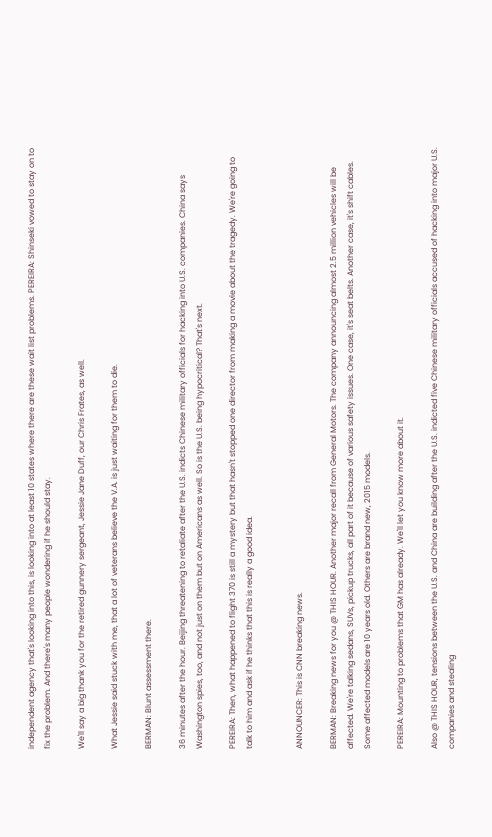independent agency that's looking into this, is looking into at least 10 states where there are these wait list problems. PEREIRA: Shinseki vowed to stay on to fix the problem. And there's many people wondering if he should stay.

We'll say a big thank you for the retired gunnery sergeant, Jessie Jane Duff, our Chris Frates, as well.

What Jessie said stuck with me, that a lot of veterans believe the V.A. is just waiting for them to die.

BERMAN: Blunt assessment there.

36 minutes after the hour. Beijing threatening to retaliate after the U.S. indicts Chinese military officials for hacking into U.S. companies. China says Washington spies, too, and not just on them but on Americans as well. So is the U.S. being hypocritical? That's next.

PEREIRA: Then, what happened to flight 370 is still a mystery but that hasn't stopped one director from making a movie about the tragedy. We're going to talk to him and ask if he thinks that this is really a good idea.


ANNOUNCER: This is CNN breaking news.

BERMAN: Breaking news for you @ THIS HOUR. Another major recall from General Motors. The company announcing almost 2.5 million vehicles will be affected. We're talking sedans, SUVs, pickup trucks, all part of it because of various safety issues. One case, it's seat belts. Another case, it's shift cables. Some affected models are 10 years old. Others are brand new, 2015 models.

PEREIRA: Mounting to problems that GM has already. We'll let you know more about it.

Also @ THIS HOUR, tensions between the U.S. and China are building after the U.S. indicted five Chinese military officials accused of hacking into major U.S. companies and stealing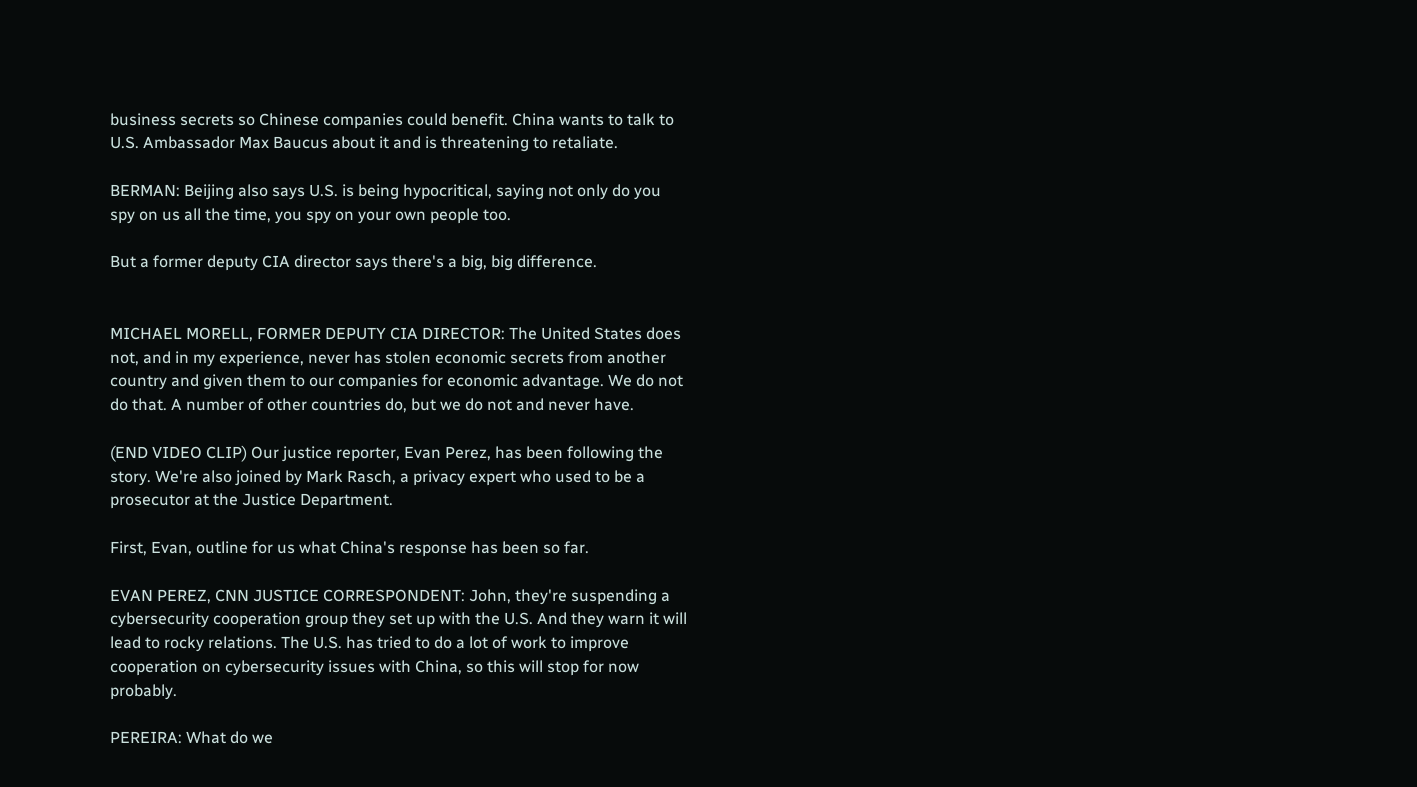business secrets so Chinese companies could benefit. China wants to talk to U.S. Ambassador Max Baucus about it and is threatening to retaliate.

BERMAN: Beijing also says U.S. is being hypocritical, saying not only do you spy on us all the time, you spy on your own people too.

But a former deputy CIA director says there's a big, big difference.


MICHAEL MORELL, FORMER DEPUTY CIA DIRECTOR: The United States does not, and in my experience, never has stolen economic secrets from another country and given them to our companies for economic advantage. We do not do that. A number of other countries do, but we do not and never have.

(END VIDEO CLIP) Our justice reporter, Evan Perez, has been following the story. We're also joined by Mark Rasch, a privacy expert who used to be a prosecutor at the Justice Department.

First, Evan, outline for us what China's response has been so far.

EVAN PEREZ, CNN JUSTICE CORRESPONDENT: John, they're suspending a cybersecurity cooperation group they set up with the U.S. And they warn it will lead to rocky relations. The U.S. has tried to do a lot of work to improve cooperation on cybersecurity issues with China, so this will stop for now probably.

PEREIRA: What do we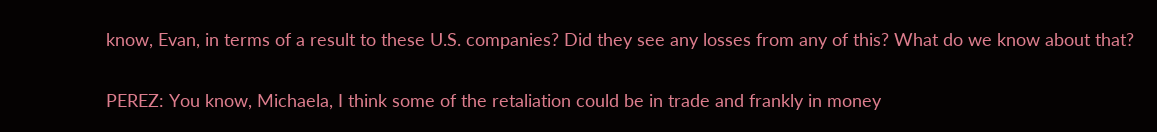know, Evan, in terms of a result to these U.S. companies? Did they see any losses from any of this? What do we know about that?

PEREZ: You know, Michaela, I think some of the retaliation could be in trade and frankly in money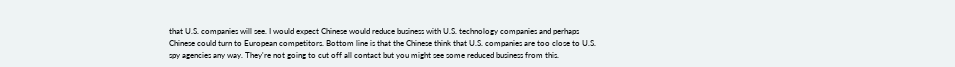that U.S. companies will see. I would expect Chinese would reduce business with U.S. technology companies and perhaps Chinese could turn to European competitors. Bottom line is that the Chinese think that U.S. companies are too close to U.S. spy agencies any way. They're not going to cut off all contact but you might see some reduced business from this.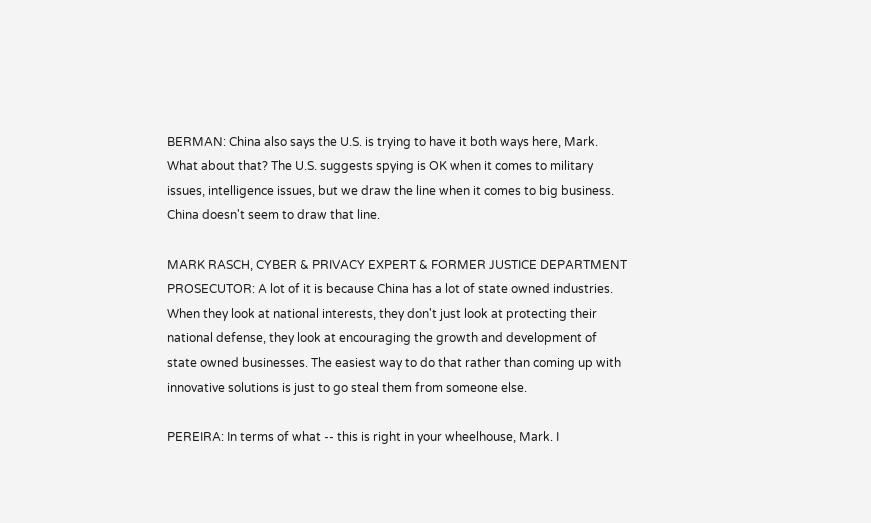BERMAN: China also says the U.S. is trying to have it both ways here, Mark. What about that? The U.S. suggests spying is OK when it comes to military issues, intelligence issues, but we draw the line when it comes to big business. China doesn't seem to draw that line.

MARK RASCH, CYBER & PRIVACY EXPERT & FORMER JUSTICE DEPARTMENT PROSECUTOR: A lot of it is because China has a lot of state owned industries. When they look at national interests, they don't just look at protecting their national defense, they look at encouraging the growth and development of state owned businesses. The easiest way to do that rather than coming up with innovative solutions is just to go steal them from someone else.

PEREIRA: In terms of what -- this is right in your wheelhouse, Mark. I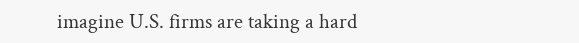imagine U.S. firms are taking a hard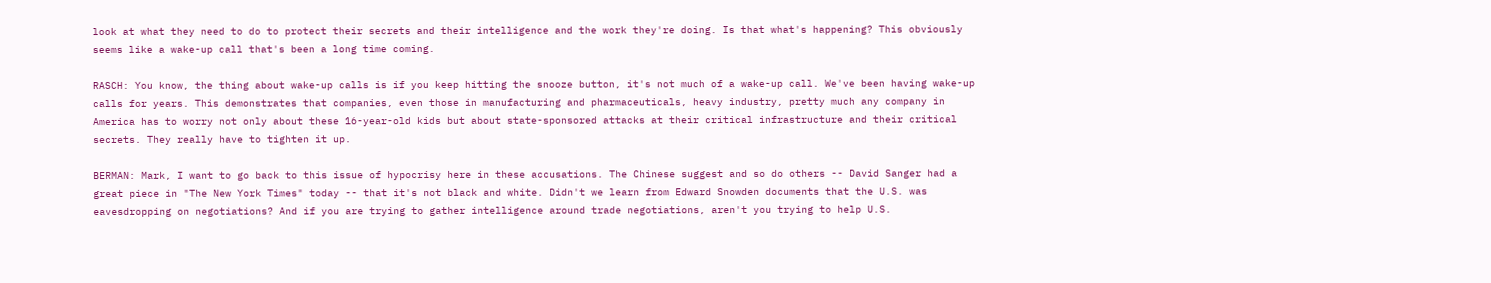look at what they need to do to protect their secrets and their intelligence and the work they're doing. Is that what's happening? This obviously seems like a wake-up call that's been a long time coming.

RASCH: You know, the thing about wake-up calls is if you keep hitting the snooze button, it's not much of a wake-up call. We've been having wake-up calls for years. This demonstrates that companies, even those in manufacturing and pharmaceuticals, heavy industry, pretty much any company in America has to worry not only about these 16-year-old kids but about state-sponsored attacks at their critical infrastructure and their critical secrets. They really have to tighten it up.

BERMAN: Mark, I want to go back to this issue of hypocrisy here in these accusations. The Chinese suggest and so do others -- David Sanger had a great piece in "The New York Times" today -- that it's not black and white. Didn't we learn from Edward Snowden documents that the U.S. was eavesdropping on negotiations? And if you are trying to gather intelligence around trade negotiations, aren't you trying to help U.S.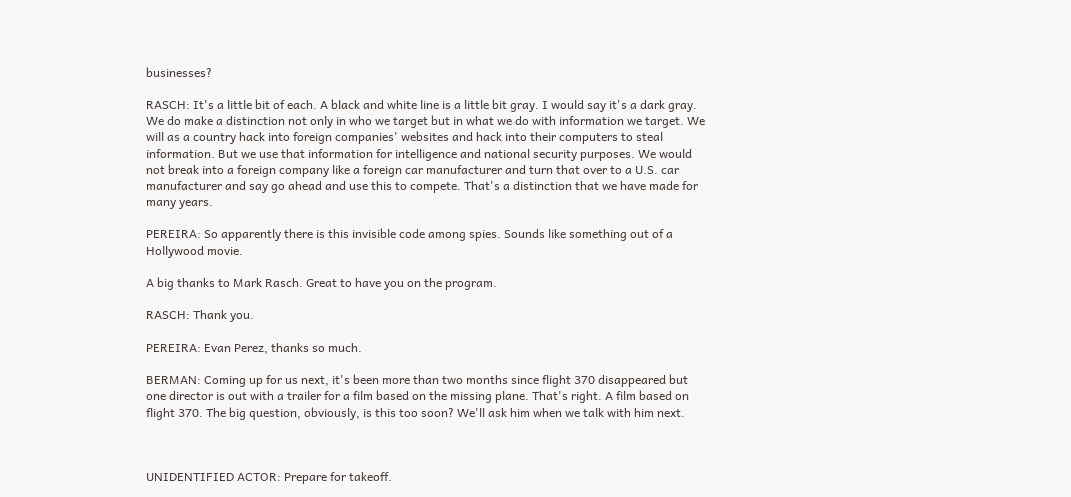businesses?

RASCH: It's a little bit of each. A black and white line is a little bit gray. I would say it's a dark gray. We do make a distinction not only in who we target but in what we do with information we target. We will as a country hack into foreign companies' websites and hack into their computers to steal information. But we use that information for intelligence and national security purposes. We would not break into a foreign company like a foreign car manufacturer and turn that over to a U.S. car manufacturer and say go ahead and use this to compete. That's a distinction that we have made for many years.

PEREIRA: So apparently there is this invisible code among spies. Sounds like something out of a Hollywood movie.

A big thanks to Mark Rasch. Great to have you on the program.

RASCH: Thank you.

PEREIRA: Evan Perez, thanks so much.

BERMAN: Coming up for us next, it's been more than two months since flight 370 disappeared but one director is out with a trailer for a film based on the missing plane. That's right. A film based on flight 370. The big question, obviously, is this too soon? We'll ask him when we talk with him next.



UNIDENTIFIED ACTOR: Prepare for takeoff.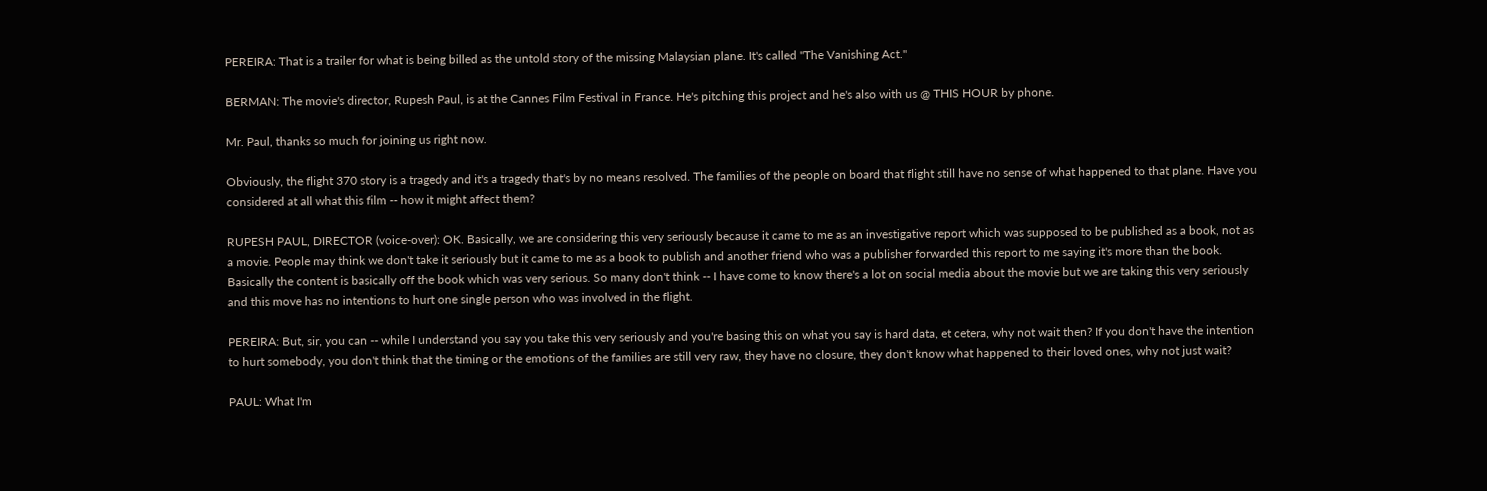PEREIRA: That is a trailer for what is being billed as the untold story of the missing Malaysian plane. It's called "The Vanishing Act."

BERMAN: The movie's director, Rupesh Paul, is at the Cannes Film Festival in France. He's pitching this project and he's also with us @ THIS HOUR by phone.

Mr. Paul, thanks so much for joining us right now.

Obviously, the flight 370 story is a tragedy and it's a tragedy that's by no means resolved. The families of the people on board that flight still have no sense of what happened to that plane. Have you considered at all what this film -- how it might affect them?

RUPESH PAUL, DIRECTOR (voice-over): OK. Basically, we are considering this very seriously because it came to me as an investigative report which was supposed to be published as a book, not as a movie. People may think we don't take it seriously but it came to me as a book to publish and another friend who was a publisher forwarded this report to me saying it's more than the book. Basically the content is basically off the book which was very serious. So many don't think -- I have come to know there's a lot on social media about the movie but we are taking this very seriously and this move has no intentions to hurt one single person who was involved in the flight.

PEREIRA: But, sir, you can -- while I understand you say you take this very seriously and you're basing this on what you say is hard data, et cetera, why not wait then? If you don't have the intention to hurt somebody, you don't think that the timing or the emotions of the families are still very raw, they have no closure, they don't know what happened to their loved ones, why not just wait?

PAUL: What I'm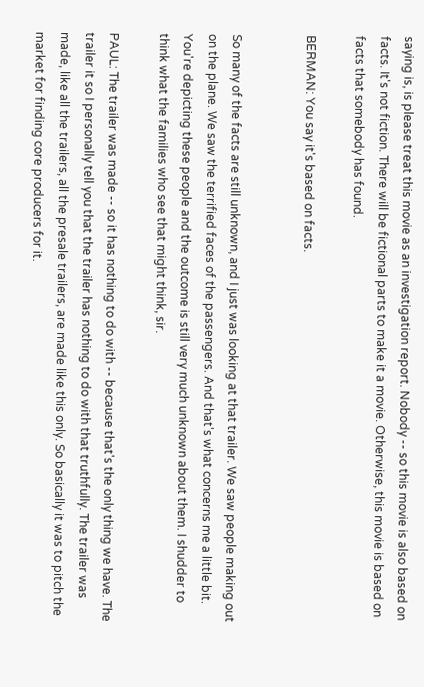saying is, is please treat this movie as an investigation report. Nobody -- so this movie is also based on facts. It's not fiction. There will be fictional parts to make it a movie. Otherwise, this movie is based on facts that somebody has found.

BERMAN: You say it's based on facts.


So many of the facts are still unknown, and I just was looking at that trailer. We saw people making out on the plane. We saw the terrified faces of the passengers. And that's what concerns me a little bit. You're depicting these people and the outcome is still very much unknown about them. I shudder to think what the families who see that might think, sir.

PAUL: The trailer was made -- so it has nothing to do with -- because that's the only thing we have. The trailer it so I personally tell you that the trailer has nothing to do with that truthfully. The trailer was made, like all the trailers, all the presale trailers, are made like this only. So basically it was to pitch the market for finding core producers for it.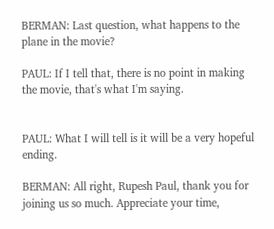BERMAN: Last question, what happens to the plane in the movie?

PAUL: If I tell that, there is no point in making the movie, that's what I'm saying.


PAUL: What I will tell is it will be a very hopeful ending.

BERMAN: All right, Rupesh Paul, thank you for joining us so much. Appreciate your time,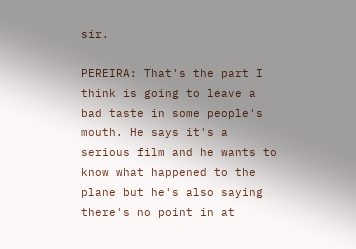sir.

PEREIRA: That's the part I think is going to leave a bad taste in some people's mouth. He says it's a serious film and he wants to know what happened to the plane but he's also saying there's no point in at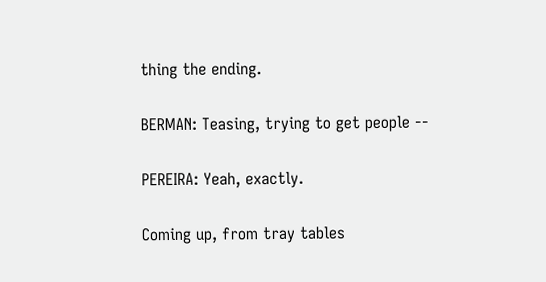thing the ending.

BERMAN: Teasing, trying to get people --

PEREIRA: Yeah, exactly.

Coming up, from tray tables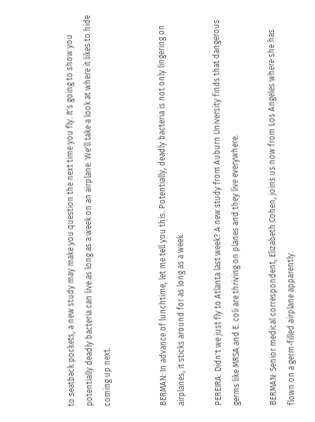to seatback pockets, a new study may make you question the next time you fly. It's going to show you potentially deadly bacteria can live as long as a week on an airplane. We'll take a look at where it likes to hide coming up next.


BERMAN: In advance of lunchtime, let me tell you this. Potentially, deadly bacteria is not only lingering on airplanes, it sticks around for as long as a week.

PEREIRA: Didn't we just fly to Atlanta last week? A new study from Auburn University finds that dangerous germs like MRSA and E. coli are thriving on planes and they live everywhere.

BERMAN: Senior medical correspondent, Elizabeth Cohen, joins us now from Los Angeles where she has flown on a germ-filled airplane apparently.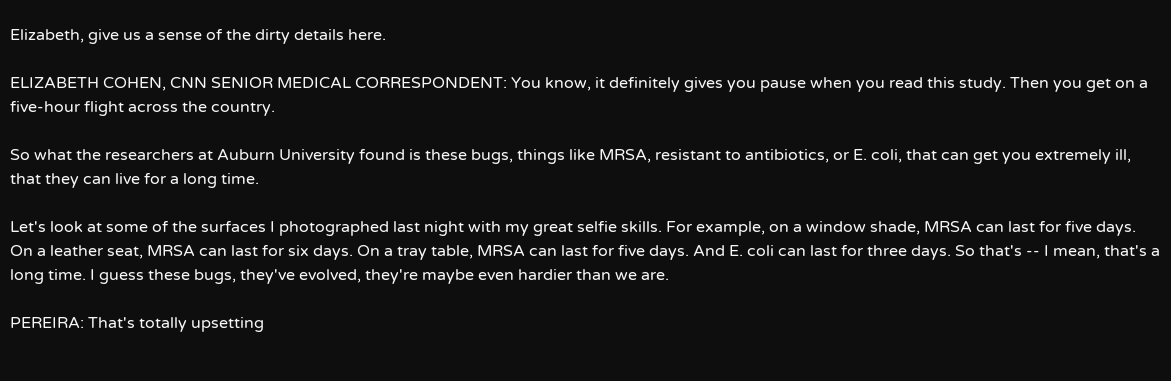Elizabeth, give us a sense of the dirty details here.

ELIZABETH COHEN, CNN SENIOR MEDICAL CORRESPONDENT: You know, it definitely gives you pause when you read this study. Then you get on a five-hour flight across the country.

So what the researchers at Auburn University found is these bugs, things like MRSA, resistant to antibiotics, or E. coli, that can get you extremely ill, that they can live for a long time.

Let's look at some of the surfaces I photographed last night with my great selfie skills. For example, on a window shade, MRSA can last for five days. On a leather seat, MRSA can last for six days. On a tray table, MRSA can last for five days. And E. coli can last for three days. So that's -- I mean, that's a long time. I guess these bugs, they've evolved, they're maybe even hardier than we are.

PEREIRA: That's totally upsetting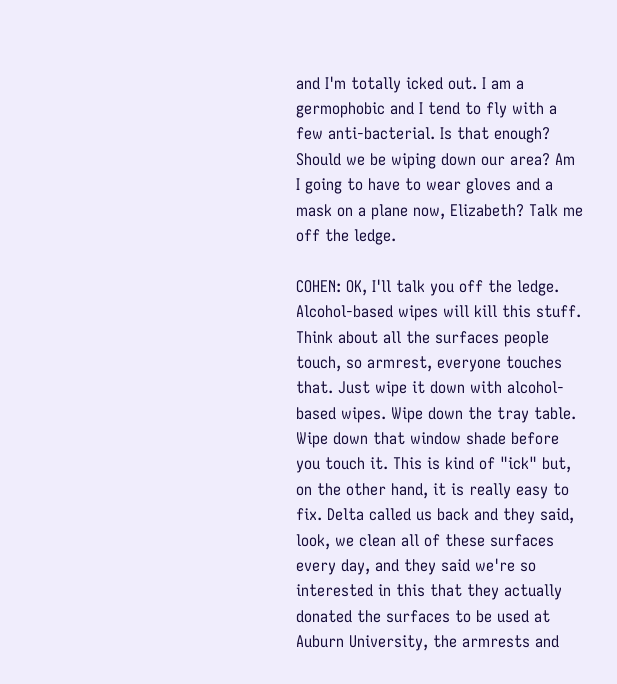and I'm totally icked out. I am a germophobic and I tend to fly with a few anti-bacterial. Is that enough? Should we be wiping down our area? Am I going to have to wear gloves and a mask on a plane now, Elizabeth? Talk me off the ledge.

COHEN: OK, I'll talk you off the ledge. Alcohol-based wipes will kill this stuff. Think about all the surfaces people touch, so armrest, everyone touches that. Just wipe it down with alcohol-based wipes. Wipe down the tray table. Wipe down that window shade before you touch it. This is kind of "ick" but, on the other hand, it is really easy to fix. Delta called us back and they said, look, we clean all of these surfaces every day, and they said we're so interested in this that they actually donated the surfaces to be used at Auburn University, the armrests and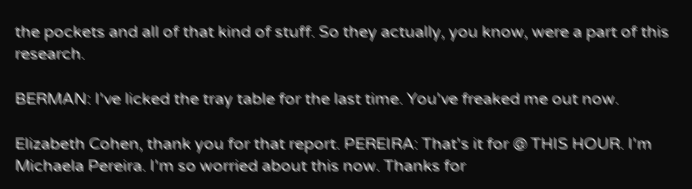the pockets and all of that kind of stuff. So they actually, you know, were a part of this research.

BERMAN: I've licked the tray table for the last time. You've freaked me out now.

Elizabeth Cohen, thank you for that report. PEREIRA: That's it for @ THIS HOUR. I'm Michaela Pereira. I'm so worried about this now. Thanks for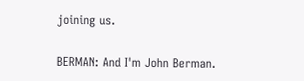joining us.

BERMAN: And I'm John Berman.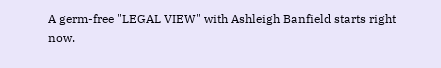A germ-free "LEGAL VIEW" with Ashleigh Banfield starts right now.